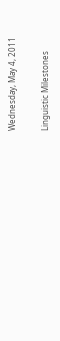Wednesday, May 4, 2011

Linguistic Milestones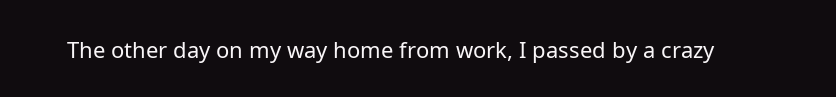The other day on my way home from work, I passed by a crazy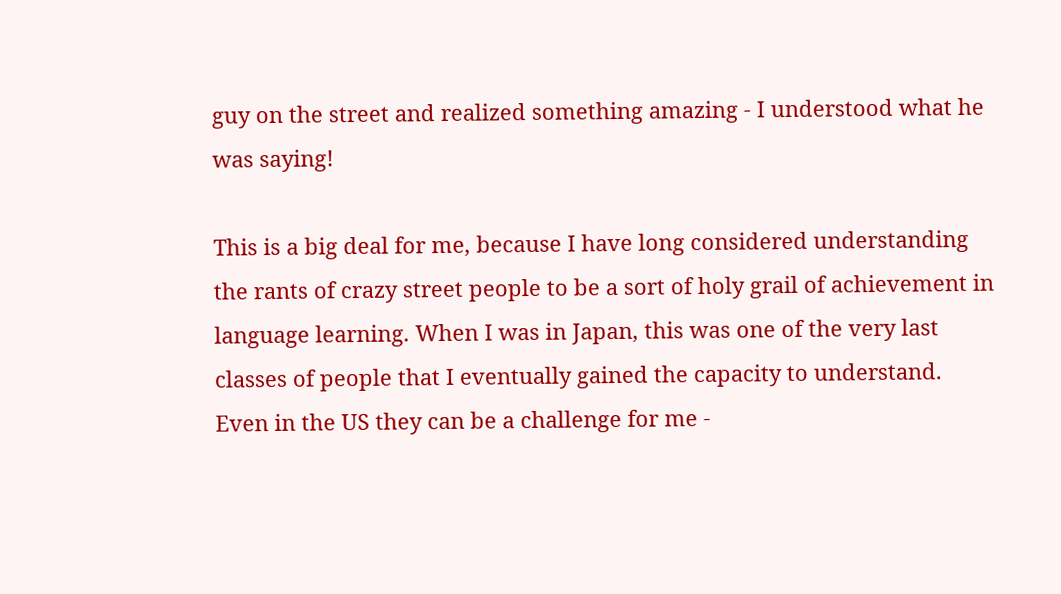guy on the street and realized something amazing - I understood what he was saying!

This is a big deal for me, because I have long considered understanding the rants of crazy street people to be a sort of holy grail of achievement in language learning. When I was in Japan, this was one of the very last classes of people that I eventually gained the capacity to understand. Even in the US they can be a challenge for me -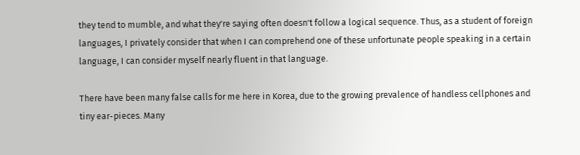they tend to mumble, and what they're saying often doesn't follow a logical sequence. Thus, as a student of foreign languages, I privately consider that when I can comprehend one of these unfortunate people speaking in a certain language, I can consider myself nearly fluent in that language.

There have been many false calls for me here in Korea, due to the growing prevalence of handless cellphones and tiny ear-pieces. Many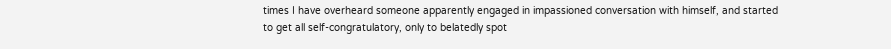times I have overheard someone apparently engaged in impassioned conversation with himself, and started to get all self-congratulatory, only to belatedly spot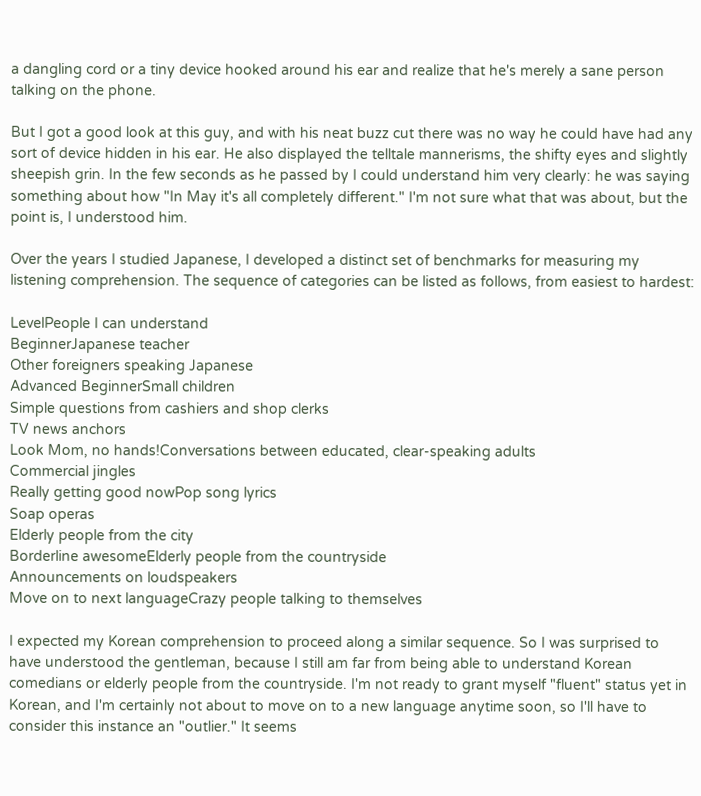a dangling cord or a tiny device hooked around his ear and realize that he's merely a sane person talking on the phone.

But I got a good look at this guy, and with his neat buzz cut there was no way he could have had any sort of device hidden in his ear. He also displayed the telltale mannerisms, the shifty eyes and slightly sheepish grin. In the few seconds as he passed by I could understand him very clearly: he was saying something about how "In May it's all completely different." I'm not sure what that was about, but the point is, I understood him.

Over the years I studied Japanese, I developed a distinct set of benchmarks for measuring my listening comprehension. The sequence of categories can be listed as follows, from easiest to hardest:

LevelPeople I can understand
BeginnerJapanese teacher
Other foreigners speaking Japanese
Advanced BeginnerSmall children
Simple questions from cashiers and shop clerks
TV news anchors
Look Mom, no hands!Conversations between educated, clear-speaking adults
Commercial jingles
Really getting good nowPop song lyrics
Soap operas
Elderly people from the city
Borderline awesomeElderly people from the countryside
Announcements on loudspeakers
Move on to next languageCrazy people talking to themselves

I expected my Korean comprehension to proceed along a similar sequence. So I was surprised to have understood the gentleman, because I still am far from being able to understand Korean comedians or elderly people from the countryside. I'm not ready to grant myself "fluent" status yet in Korean, and I'm certainly not about to move on to a new language anytime soon, so I'll have to consider this instance an "outlier." It seems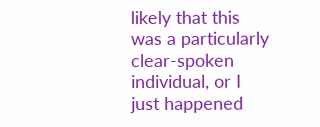likely that this was a particularly clear-spoken individual, or I just happened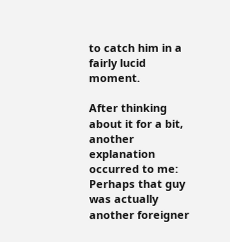to catch him in a fairly lucid moment.

After thinking about it for a bit, another explanation occurred to me: Perhaps that guy was actually another foreigner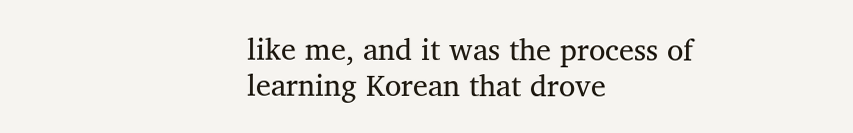like me, and it was the process of learning Korean that drove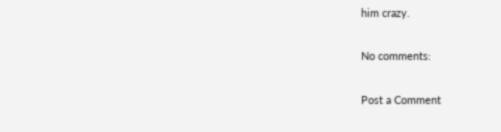him crazy.

No comments:

Post a Comment